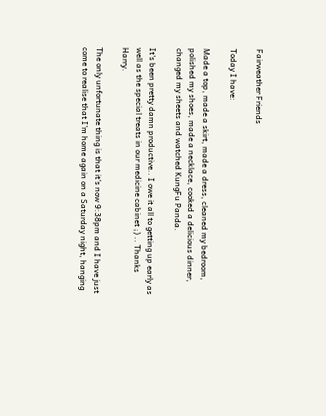Fairweather Friends

Today I have:

Made a top, made a skirt, made a dress, cleaned my bedroom, polished my shoes, made a necklace, cooked a delicious dinner, changed my sheets and watched KungFu Panda.

It's been pretty damn productive.. I owe it all to getting up early as well as the special treats in our medicine cabinet ;) .. Thanks Harry.

The only unfortunate thing is that it's now 9:38pm and I have just come to realise that I'm home again on a Saturday night, hanging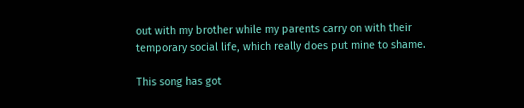out with my brother while my parents carry on with their temporary social life, which really does put mine to shame.

This song has got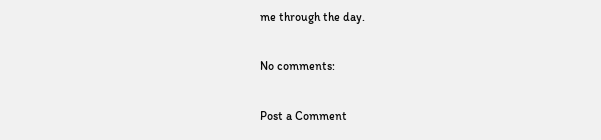me through the day.

No comments:

Post a Comment